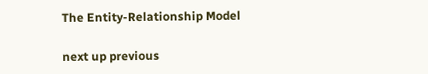The Entity-Relationship Model

next up previous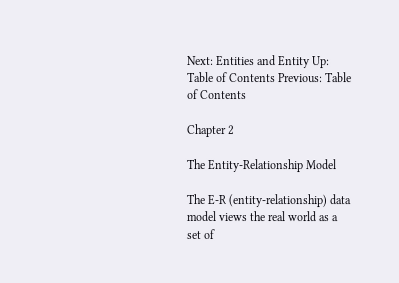Next: Entities and Entity Up: Table of Contents Previous: Table of Contents

Chapter 2

The Entity-Relationship Model

The E-R (entity-relationship) data model views the real world as a set of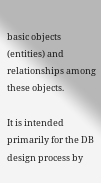basic objects (entities) and relationships among these objects.

It is intended primarily for the DB design process by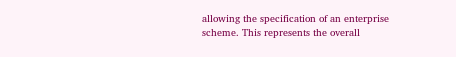allowing the specification of an enterprise scheme. This represents the overall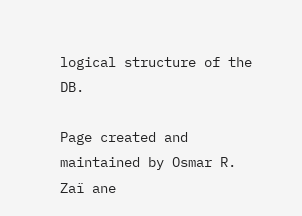logical structure of the DB.

Page created and maintained by Osmar R. Zaï ane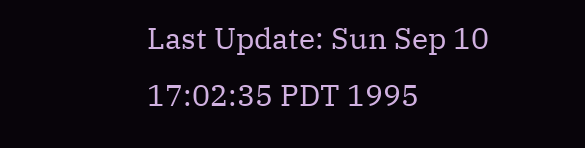Last Update: Sun Sep 10 17:02:35 PDT 1995